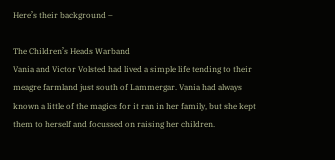Here’s their background –

The Children’s Heads Warband
Vania and Victor Volsted had lived a simple life tending to their meagre farmland just south of Lammergar. Vania had always known a little of the magics for it ran in her family, but she kept them to herself and focussed on raising her children.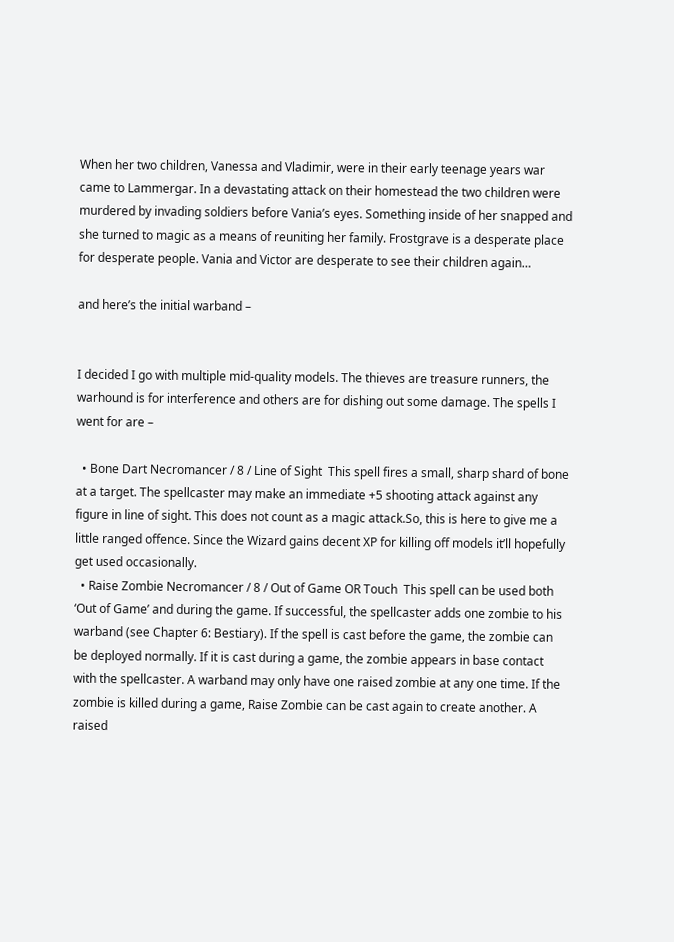When her two children, Vanessa and Vladimir, were in their early teenage years war came to Lammergar. In a devastating attack on their homestead the two children were murdered by invading soldiers before Vania’s eyes. Something inside of her snapped and she turned to magic as a means of reuniting her family. Frostgrave is a desperate place for desperate people. Vania and Victor are desperate to see their children again…

and here’s the initial warband –


I decided I go with multiple mid-quality models. The thieves are treasure runners, the warhound is for interference and others are for dishing out some damage. The spells I went for are –

  • Bone Dart Necromancer / 8 / Line of Sight  This spell fires a small, sharp shard of bone at a target. The spellcaster may make an immediate +5 shooting attack against any figure in line of sight. This does not count as a magic attack.So, this is here to give me a little ranged offence. Since the Wizard gains decent XP for killing off models it’ll hopefully get used occasionally.
  • Raise Zombie Necromancer / 8 / Out of Game OR Touch  This spell can be used both ‘Out of Game’ and during the game. If successful, the spellcaster adds one zombie to his warband (see Chapter 6: Bestiary). If the spell is cast before the game, the zombie can be deployed normally. If it is cast during a game, the zombie appears in base contact with the spellcaster. A warband may only have one raised zombie at any one time. If the zombie is killed during a game, Raise Zombie can be cast again to create another. A raised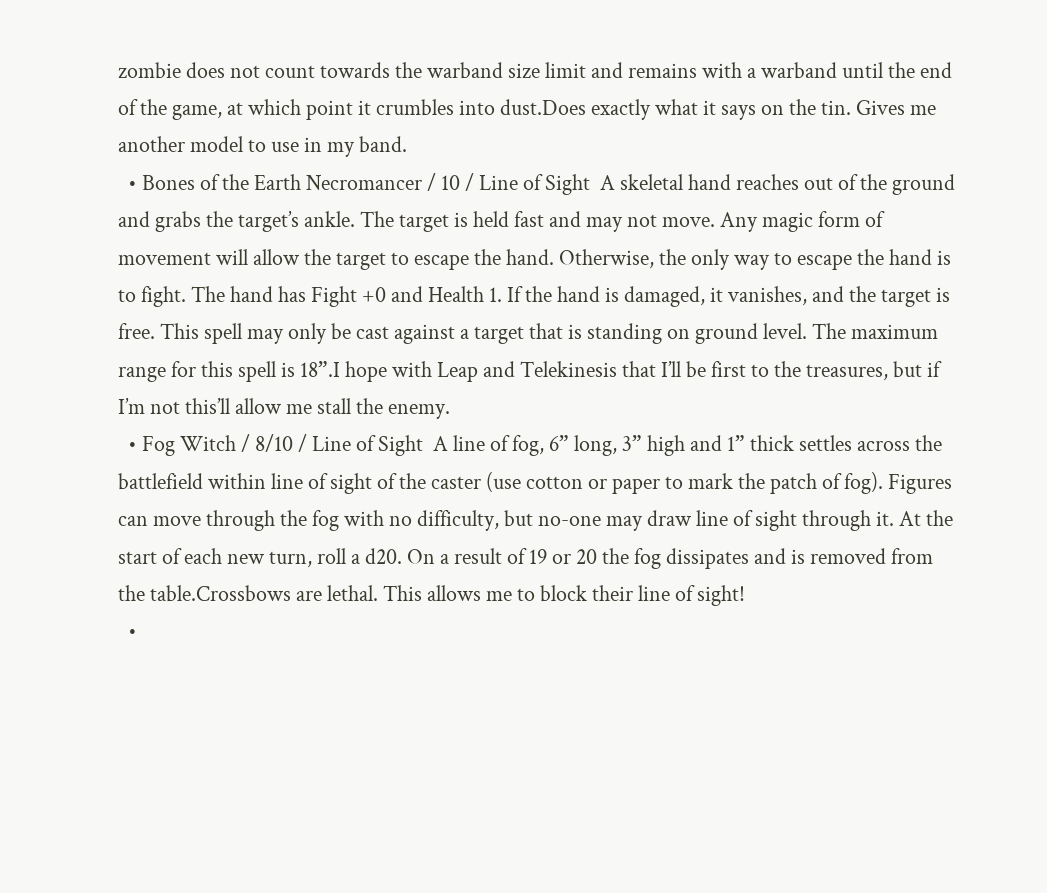zombie does not count towards the warband size limit and remains with a warband until the end of the game, at which point it crumbles into dust.Does exactly what it says on the tin. Gives me another model to use in my band.
  • Bones of the Earth Necromancer / 10 / Line of Sight  A skeletal hand reaches out of the ground and grabs the target’s ankle. The target is held fast and may not move. Any magic form of movement will allow the target to escape the hand. Otherwise, the only way to escape the hand is to fight. The hand has Fight +0 and Health 1. If the hand is damaged, it vanishes, and the target is free. This spell may only be cast against a target that is standing on ground level. The maximum range for this spell is 18”.I hope with Leap and Telekinesis that I’ll be first to the treasures, but if I’m not this’ll allow me stall the enemy.
  • Fog Witch / 8/10 / Line of Sight  A line of fog, 6” long, 3” high and 1” thick settles across the battlefield within line of sight of the caster (use cotton or paper to mark the patch of fog). Figures can move through the fog with no difficulty, but no-one may draw line of sight through it. At the start of each new turn, roll a d20. On a result of 19 or 20 the fog dissipates and is removed from the table.Crossbows are lethal. This allows me to block their line of sight!
  •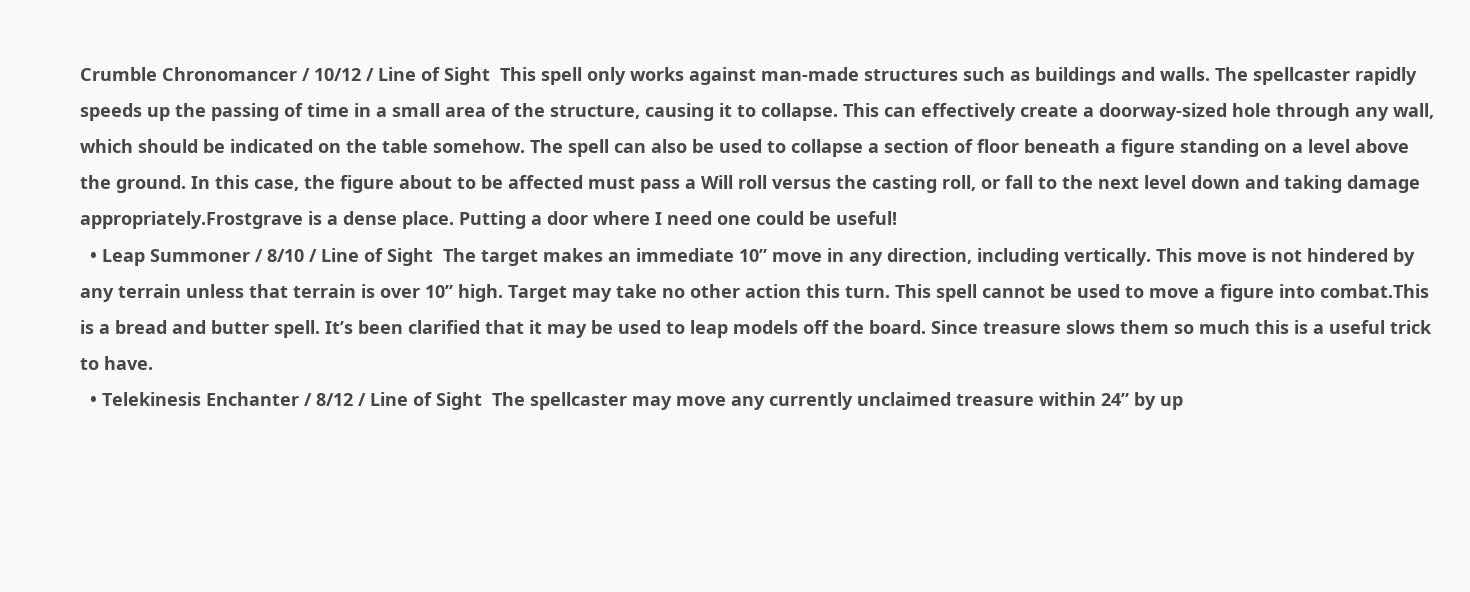Crumble Chronomancer / 10/12 / Line of Sight  This spell only works against man-made structures such as buildings and walls. The spellcaster rapidly speeds up the passing of time in a small area of the structure, causing it to collapse. This can effectively create a doorway-sized hole through any wall, which should be indicated on the table somehow. The spell can also be used to collapse a section of floor beneath a figure standing on a level above the ground. In this case, the figure about to be affected must pass a Will roll versus the casting roll, or fall to the next level down and taking damage appropriately.Frostgrave is a dense place. Putting a door where I need one could be useful!
  • Leap Summoner / 8/10 / Line of Sight  The target makes an immediate 10” move in any direction, including vertically. This move is not hindered by any terrain unless that terrain is over 10” high. Target may take no other action this turn. This spell cannot be used to move a figure into combat.This is a bread and butter spell. It’s been clarified that it may be used to leap models off the board. Since treasure slows them so much this is a useful trick to have.
  • Telekinesis Enchanter / 8/12 / Line of Sight  The spellcaster may move any currently unclaimed treasure within 24” by up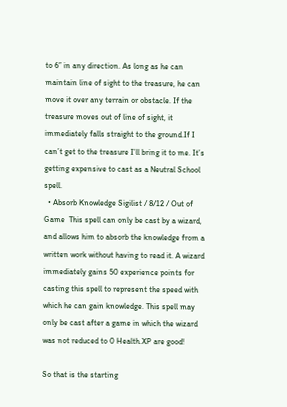to 6” in any direction. As long as he can maintain line of sight to the treasure, he can move it over any terrain or obstacle. If the treasure moves out of line of sight, it immediately falls straight to the ground.If I can’t get to the treasure I’ll bring it to me. It’s getting expensive to cast as a Neutral School spell.
  • Absorb Knowledge Sigilist / 8/12 / Out of Game  This spell can only be cast by a wizard, and allows him to absorb the knowledge from a written work without having to read it. A wizard immediately gains 50 experience points for casting this spell to represent the speed with which he can gain knowledge. This spell may only be cast after a game in which the wizard was not reduced to 0 Health.XP are good!

So that is the starting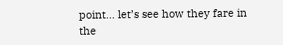point… let’s see how they fare in the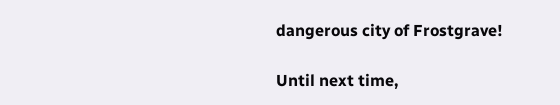dangerous city of Frostgrave!

Until next time,